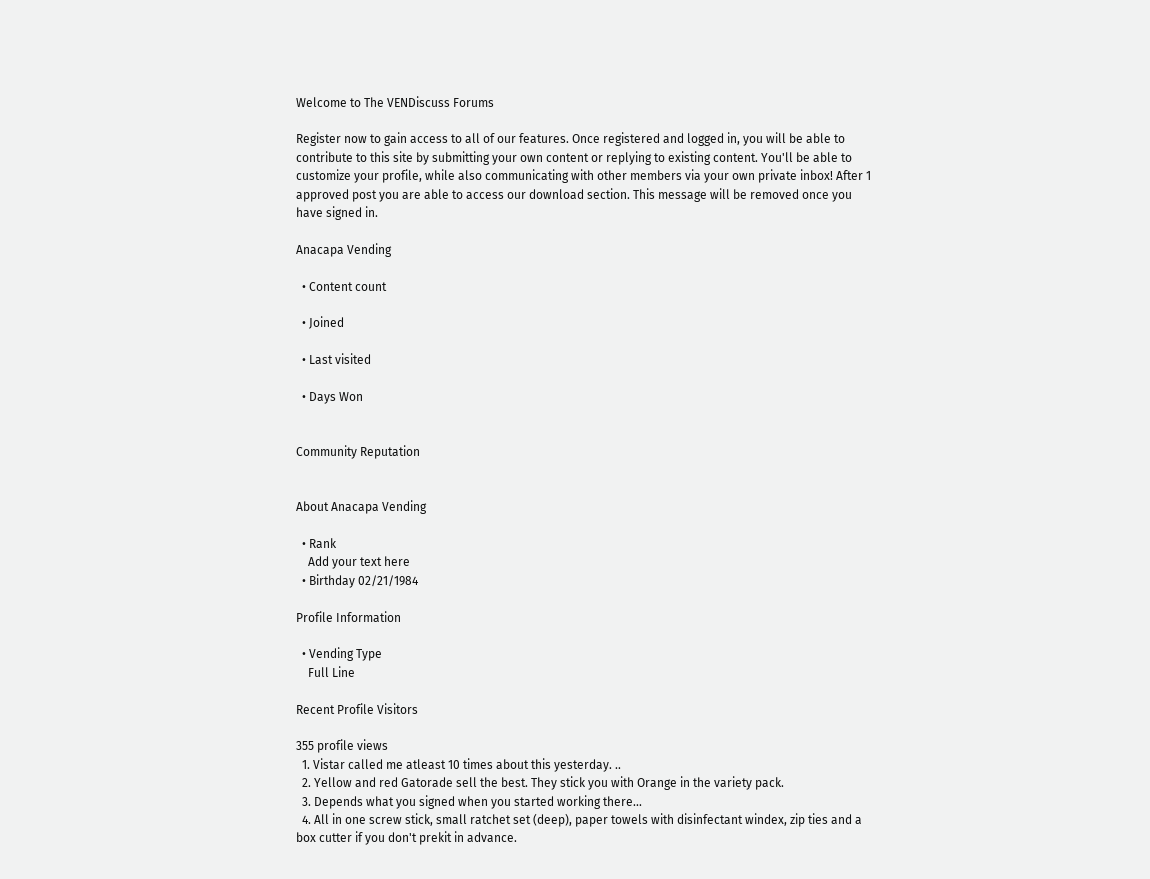Welcome to The VENDiscuss Forums

Register now to gain access to all of our features. Once registered and logged in, you will be able to contribute to this site by submitting your own content or replying to existing content. You'll be able to customize your profile, while also communicating with other members via your own private inbox! After 1 approved post you are able to access our download section. This message will be removed once you have signed in.

Anacapa Vending

  • Content count

  • Joined

  • Last visited

  • Days Won


Community Reputation


About Anacapa Vending

  • Rank
    Add your text here
  • Birthday 02/21/1984

Profile Information

  • Vending Type
    Full Line

Recent Profile Visitors

355 profile views
  1. Vistar called me atleast 10 times about this yesterday. ..
  2. Yellow and red Gatorade sell the best. They stick you with Orange in the variety pack.
  3. Depends what you signed when you started working there...
  4. All in one screw stick, small ratchet set (deep), paper towels with disinfectant windex, zip ties and a box cutter if you don't prekit in advance.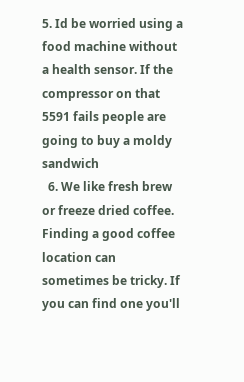5. Id be worried using a food machine without a health sensor. If the compressor on that 5591 fails people are going to buy a moldy sandwich
  6. We like fresh brew or freeze dried coffee. Finding a good coffee location can sometimes be tricky. If you can find one you'll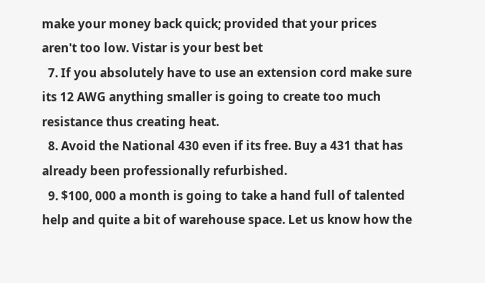make your money back quick; provided that your prices aren't too low. Vistar is your best bet
  7. If you absolutely have to use an extension cord make sure its 12 AWG anything smaller is going to create too much resistance thus creating heat.
  8. Avoid the National 430 even if its free. Buy a 431 that has already been professionally refurbished.
  9. $100, 000 a month is going to take a hand full of talented help and quite a bit of warehouse space. Let us know how the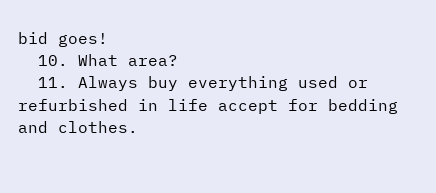bid goes!
  10. What area?
  11. Always buy everything used or refurbished in life accept for bedding and clothes.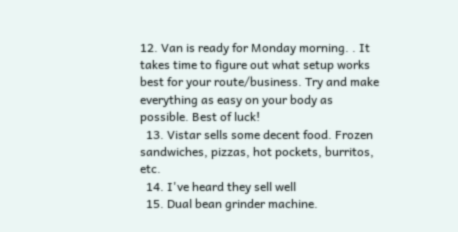12. Van is ready for Monday morning. . It takes time to figure out what setup works best for your route/business. Try and make everything as easy on your body as possible. Best of luck!
  13. Vistar sells some decent food. Frozen sandwiches, pizzas, hot pockets, burritos, etc.
  14. I've heard they sell well
  15. Dual bean grinder machine.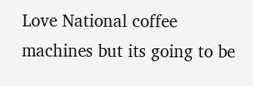Love National coffee machines but its going to be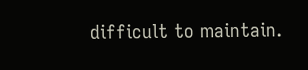difficult to maintain.